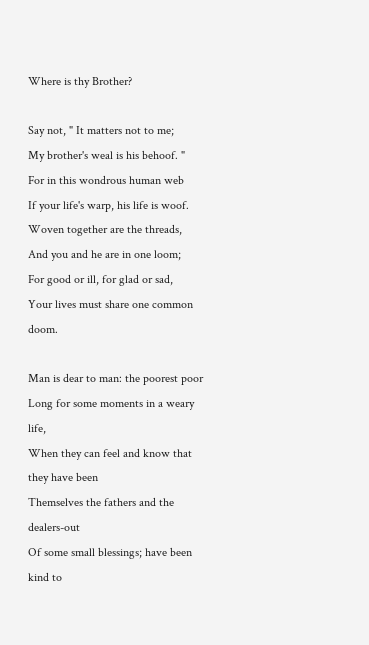Where is thy Brother?

Say not, " It matters not to me;
My brother's weal is his behoof. "
For in this wondrous human web
If your life's warp, his life is woof.
Woven together are the threads,
And you and he are in one loom;
For good or ill, for glad or sad,
Your lives must share one common doom.

Man is dear to man: the poorest poor
Long for some moments in a weary life,
When they can feel and know that they have been
Themselves the fathers and the dealers-out
Of some small blessings; have been kind to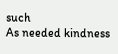such
As needed kindness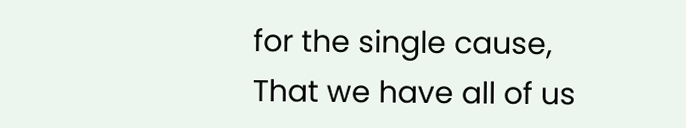for the single cause,
That we have all of us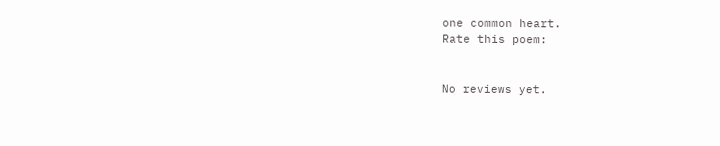one common heart.
Rate this poem:


No reviews yet.